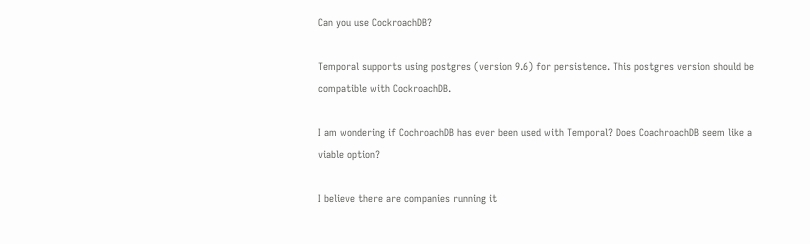Can you use CockroachDB?

Temporal supports using postgres (version 9.6) for persistence. This postgres version should be compatible with CockroachDB.

I am wondering if CochroachDB has ever been used with Temporal? Does CoachroachDB seem like a viable option?

I believe there are companies running it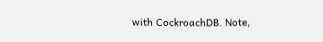with CockroachDB. Note,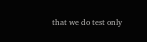that we do test only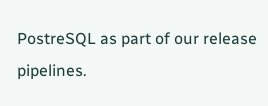PostreSQL as part of our release pipelines.